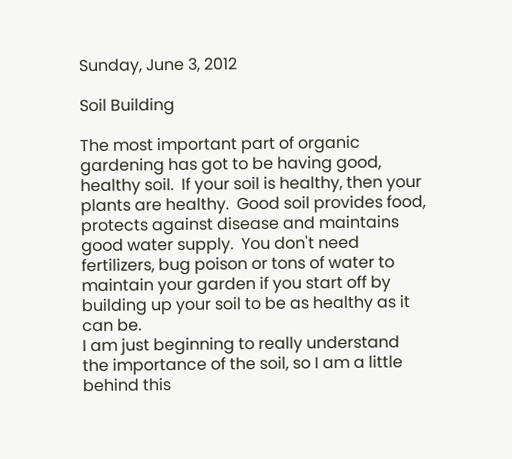Sunday, June 3, 2012

Soil Building

The most important part of organic gardening has got to be having good, healthy soil.  If your soil is healthy, then your plants are healthy.  Good soil provides food, protects against disease and maintains good water supply.  You don't need fertilizers, bug poison or tons of water to maintain your garden if you start off by building up your soil to be as healthy as it can be.
I am just beginning to really understand the importance of the soil, so I am a little behind this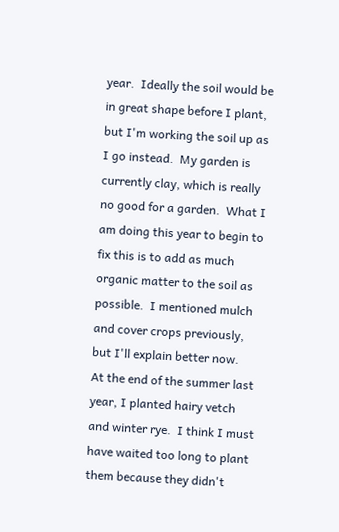year.  Ideally the soil would be in great shape before I plant, but I'm working the soil up as I go instead.  My garden is currently clay, which is really no good for a garden.  What I am doing this year to begin to fix this is to add as much organic matter to the soil as possible.  I mentioned mulch and cover crops previously, but I'll explain better now.
At the end of the summer last year, I planted hairy vetch and winter rye.  I think I must have waited too long to plant them because they didn't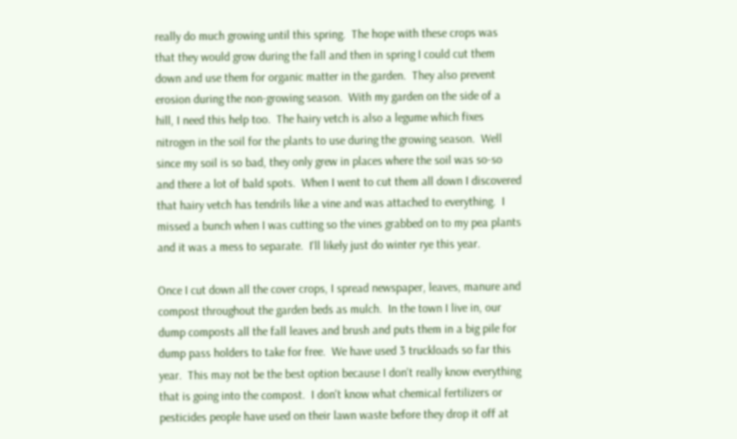really do much growing until this spring.  The hope with these crops was that they would grow during the fall and then in spring I could cut them down and use them for organic matter in the garden.  They also prevent erosion during the non-growing season.  With my garden on the side of a hill, I need this help too.  The hairy vetch is also a legume which fixes nitrogen in the soil for the plants to use during the growing season.  Well since my soil is so bad, they only grew in places where the soil was so-so and there a lot of bald spots.  When I went to cut them all down I discovered that hairy vetch has tendrils like a vine and was attached to everything.  I missed a bunch when I was cutting so the vines grabbed on to my pea plants and it was a mess to separate.  I'll likely just do winter rye this year.

Once I cut down all the cover crops, I spread newspaper, leaves, manure and compost throughout the garden beds as mulch.  In the town I live in, our dump composts all the fall leaves and brush and puts them in a big pile for dump pass holders to take for free.  We have used 3 truckloads so far this year.  This may not be the best option because I don't really know everything that is going into the compost.  I don't know what chemical fertilizers or pesticides people have used on their lawn waste before they drop it off at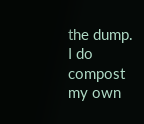the dump.  I do compost my own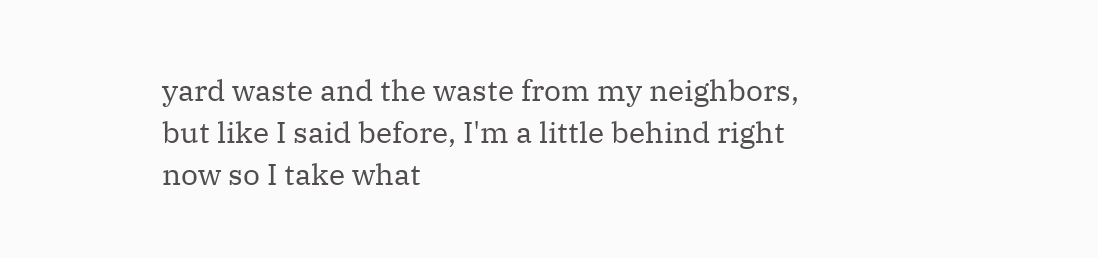yard waste and the waste from my neighbors, but like I said before, I'm a little behind right now so I take what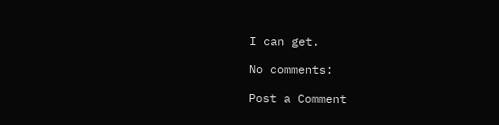I can get.

No comments:

Post a Comment